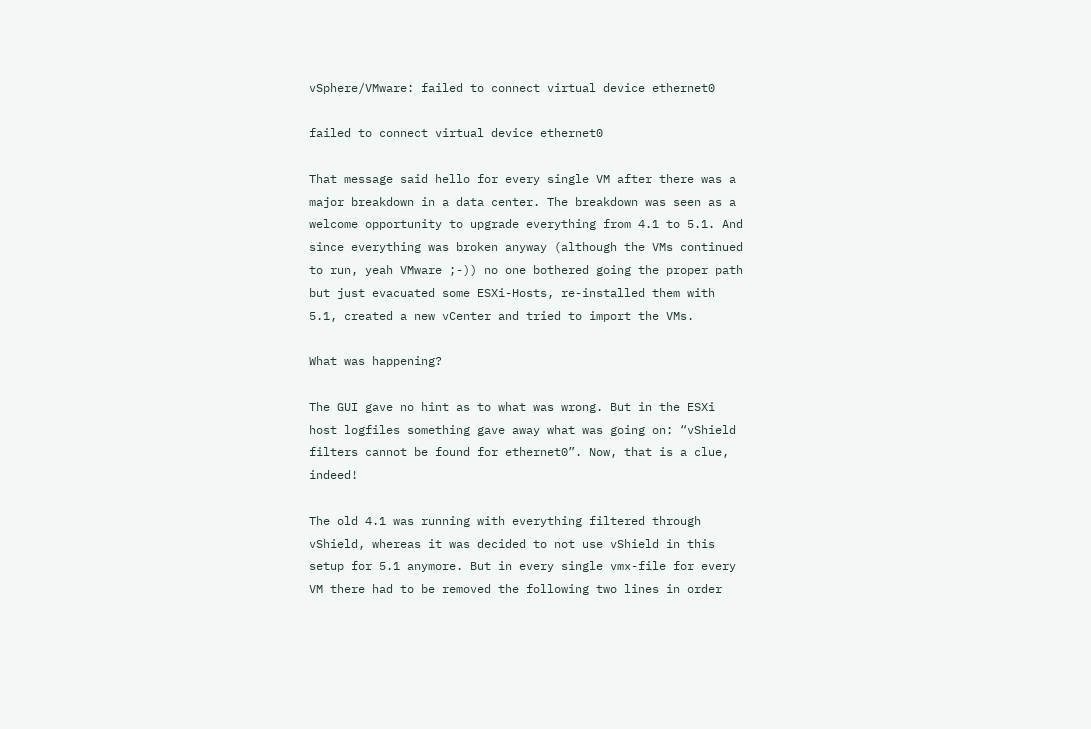vSphere/VMware: failed to connect virtual device ethernet0

failed to connect virtual device ethernet0

That message said hello for every single VM after there was a major breakdown in a data center. The breakdown was seen as a welcome opportunity to upgrade everything from 4.1 to 5.1. And since everything was broken anyway (although the VMs continued to run, yeah VMware ;-)) no one bothered going the proper path but just evacuated some ESXi-Hosts, re-installed them with 5.1, created a new vCenter and tried to import the VMs.

What was happening?

The GUI gave no hint as to what was wrong. But in the ESXi host logfiles something gave away what was going on: “vShield filters cannot be found for ethernet0”. Now, that is a clue, indeed!

The old 4.1 was running with everything filtered through vShield, whereas it was decided to not use vShield in this setup for 5.1 anymore. But in every single vmx-file for every VM there had to be removed the following two lines in order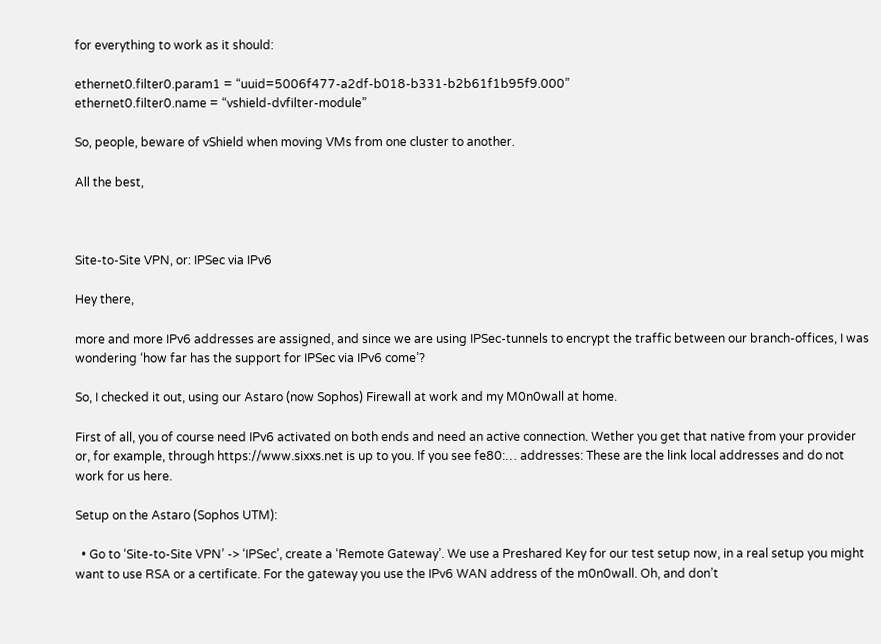for everything to work as it should:

ethernet0.filter0.param1 = “uuid=5006f477-a2df-b018-b331-b2b61f1b95f9.000”
ethernet0.filter0.name = “vshield-dvfilter-module”

So, people, beware of vShield when moving VMs from one cluster to another.

All the best,



Site-to-Site VPN, or: IPSec via IPv6

Hey there,

more and more IPv6 addresses are assigned, and since we are using IPSec-tunnels to encrypt the traffic between our branch-offices, I was wondering ‘how far has the support for IPSec via IPv6 come’?

So, I checked it out, using our Astaro (now Sophos) Firewall at work and my M0n0wall at home.

First of all, you of course need IPv6 activated on both ends and need an active connection. Wether you get that native from your provider or, for example, through https://www.sixxs.net is up to you. If you see fe80:… addresses: These are the link local addresses and do not work for us here.

Setup on the Astaro (Sophos UTM):

  • Go to ‘Site-to-Site VPN’ -> ‘IPSec’, create a ‘Remote Gateway’. We use a Preshared Key for our test setup now, in a real setup you might want to use RSA or a certificate. For the gateway you use the IPv6 WAN address of the m0n0wall. Oh, and don’t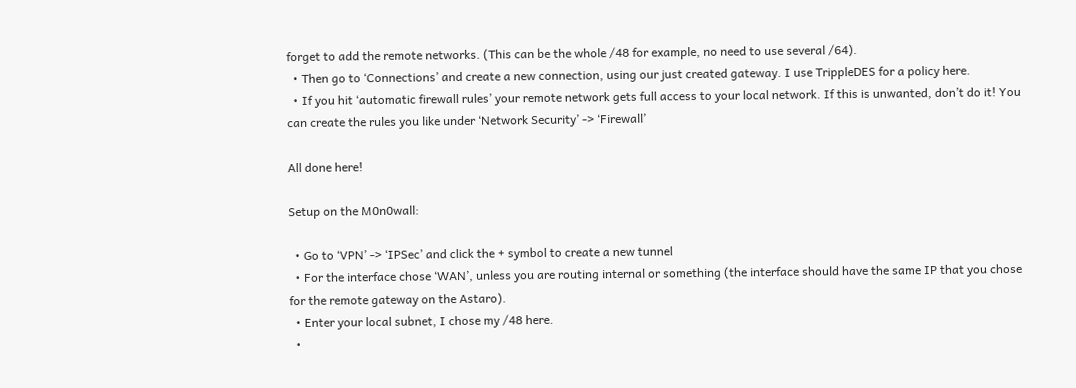forget to add the remote networks. (This can be the whole /48 for example, no need to use several /64).
  • Then go to ‘Connections’ and create a new connection, using our just created gateway. I use TrippleDES for a policy here.
  • If you hit ‘automatic firewall rules’ your remote network gets full access to your local network. If this is unwanted, don’t do it! You can create the rules you like under ‘Network Security’ -> ‘Firewall’

All done here!

Setup on the M0n0wall:

  • Go to ‘VPN’ -> ‘IPSec’ and click the + symbol to create a new tunnel
  • For the interface chose ‘WAN’, unless you are routing internal or something (the interface should have the same IP that you chose for the remote gateway on the Astaro).
  • Enter your local subnet, I chose my /48 here.
  •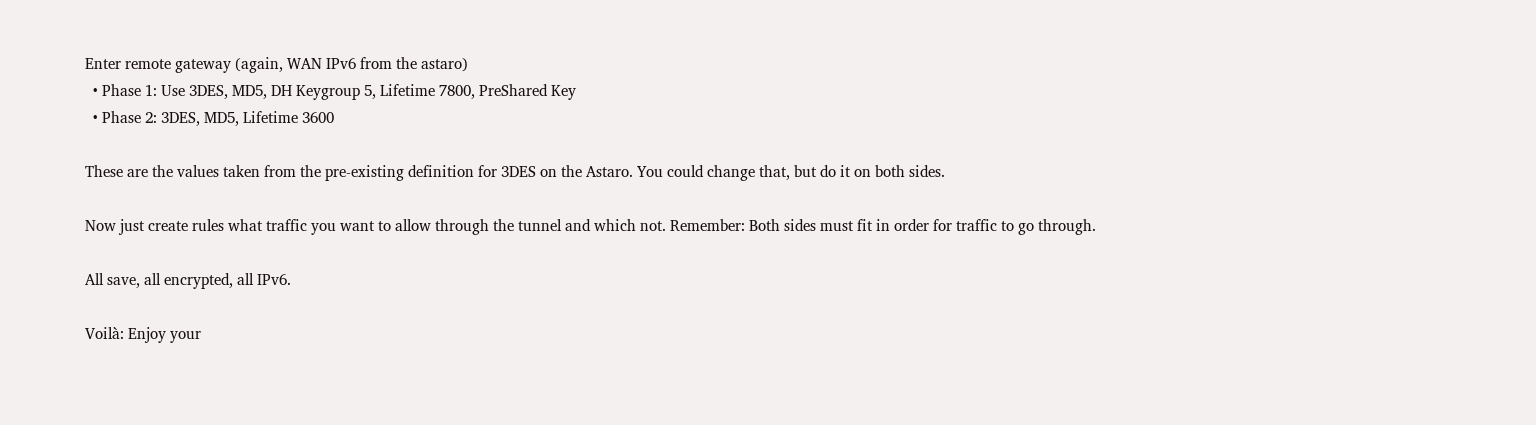Enter remote gateway (again, WAN IPv6 from the astaro)
  • Phase 1: Use 3DES, MD5, DH Keygroup 5, Lifetime 7800, PreShared Key
  • Phase 2: 3DES, MD5, Lifetime 3600

These are the values taken from the pre-existing definition for 3DES on the Astaro. You could change that, but do it on both sides.

Now just create rules what traffic you want to allow through the tunnel and which not. Remember: Both sides must fit in order for traffic to go through.

All save, all encrypted, all IPv6.

Voilà: Enjoy your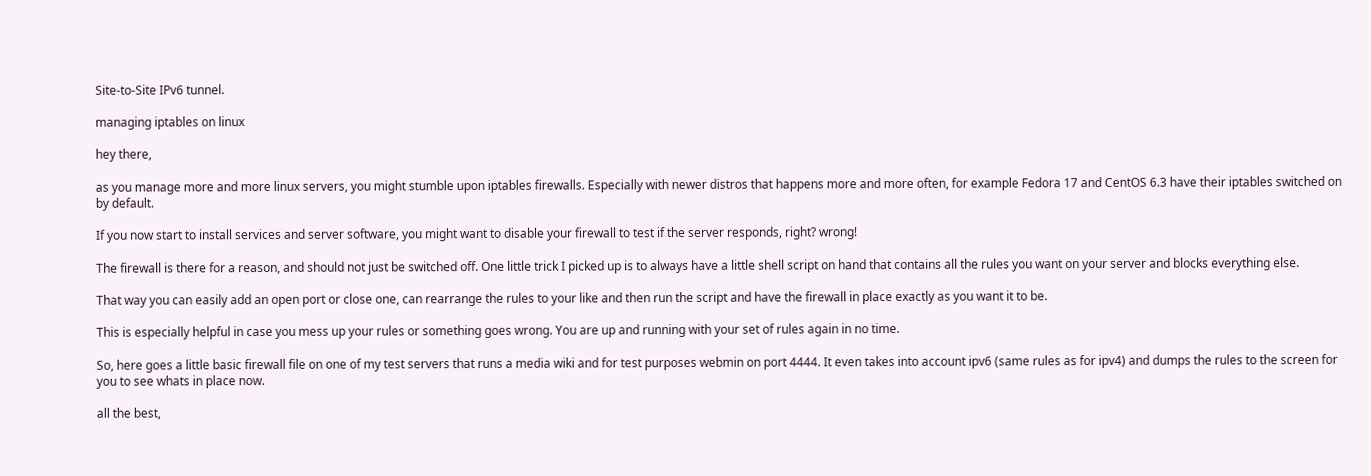Site-to-Site IPv6 tunnel.

managing iptables on linux

hey there,

as you manage more and more linux servers, you might stumble upon iptables firewalls. Especially with newer distros that happens more and more often, for example Fedora 17 and CentOS 6.3 have their iptables switched on by default.

If you now start to install services and server software, you might want to disable your firewall to test if the server responds, right? wrong!

The firewall is there for a reason, and should not just be switched off. One little trick I picked up is to always have a little shell script on hand that contains all the rules you want on your server and blocks everything else.

That way you can easily add an open port or close one, can rearrange the rules to your like and then run the script and have the firewall in place exactly as you want it to be.

This is especially helpful in case you mess up your rules or something goes wrong. You are up and running with your set of rules again in no time.

So, here goes a little basic firewall file on one of my test servers that runs a media wiki and for test purposes webmin on port 4444. It even takes into account ipv6 (same rules as for ipv4) and dumps the rules to the screen for you to see whats in place now.

all the best,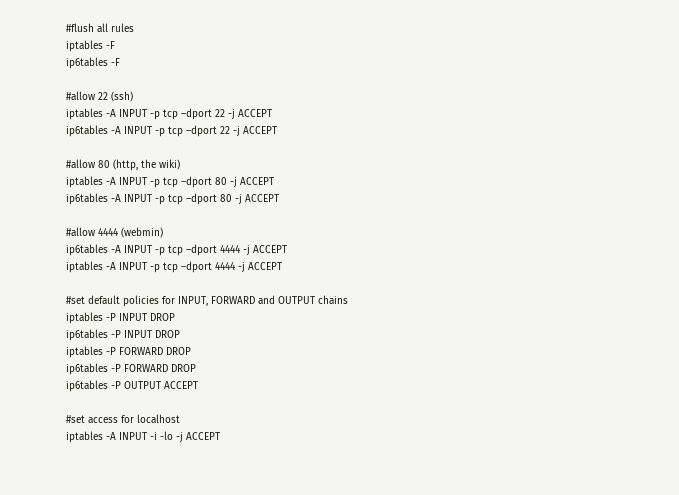#flush all rules
iptables -F
ip6tables -F

#allow 22 (ssh)
iptables -A INPUT -p tcp –dport 22 -j ACCEPT
ip6tables -A INPUT -p tcp –dport 22 -j ACCEPT

#allow 80 (http, the wiki)
iptables -A INPUT -p tcp –dport 80 -j ACCEPT
ip6tables -A INPUT -p tcp –dport 80 -j ACCEPT

#allow 4444 (webmin)
ip6tables -A INPUT -p tcp –dport 4444 -j ACCEPT
iptables -A INPUT -p tcp –dport 4444 -j ACCEPT

#set default policies for INPUT, FORWARD and OUTPUT chains
iptables -P INPUT DROP
ip6tables -P INPUT DROP
iptables -P FORWARD DROP
ip6tables -P FORWARD DROP
ip6tables -P OUTPUT ACCEPT

#set access for localhost
iptables -A INPUT -i -lo -j ACCEPT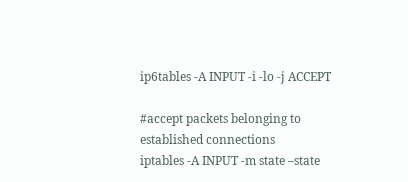ip6tables -A INPUT -i -lo -j ACCEPT

#accept packets belonging to established connections
iptables -A INPUT -m state –state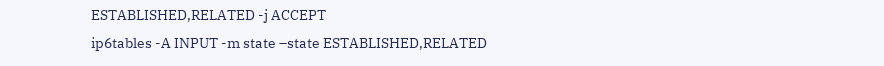ESTABLISHED,RELATED -j ACCEPT
ip6tables -A INPUT -m state –state ESTABLISHED,RELATED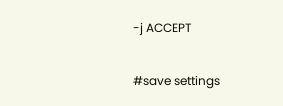-j ACCEPT

#save settings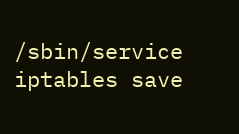/sbin/service iptables save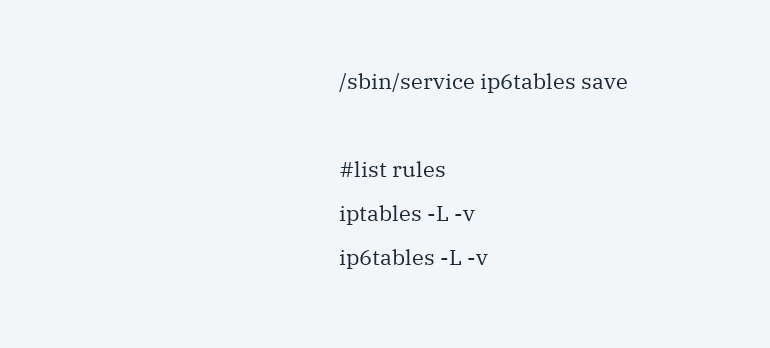/sbin/service ip6tables save

#list rules
iptables -L -v
ip6tables -L -v